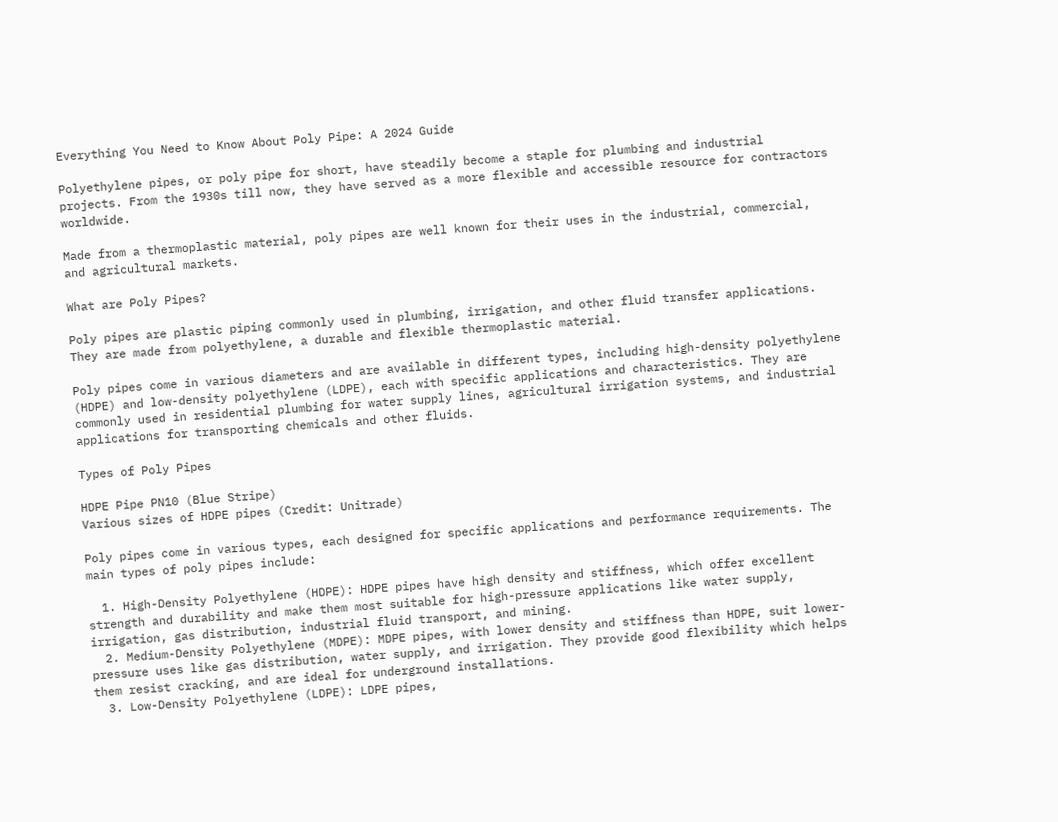Everything You Need to Know About Poly Pipe: A 2024 Guide

Polyethylene pipes, or poly pipe for short, have steadily become a staple for plumbing and industrial projects. From the 1930s till now, they have served as a more flexible and accessible resource for contractors worldwide.

Made from a thermoplastic material, poly pipes are well known for their uses in the industrial, commercial, and agricultural markets.

What are Poly Pipes?

Poly pipes are plastic piping commonly used in plumbing, irrigation, and other fluid transfer applications. They are made from polyethylene, a durable and flexible thermoplastic material.

Poly pipes come in various diameters and are available in different types, including high-density polyethylene (HDPE) and low-density polyethylene (LDPE), each with specific applications and characteristics. They are commonly used in residential plumbing for water supply lines, agricultural irrigation systems, and industrial applications for transporting chemicals and other fluids.

Types of Poly Pipes

HDPE Pipe PN10 (Blue Stripe)
Various sizes of HDPE pipes (Credit: Unitrade)

Poly pipes come in various types, each designed for specific applications and performance requirements. The main types of poly pipes include:

  1. High-Density Polyethylene (HDPE): HDPE pipes have high density and stiffness, which offer excellent strength and durability and make them most suitable for high-pressure applications like water supply, irrigation, gas distribution, industrial fluid transport, and mining.
  2. Medium-Density Polyethylene (MDPE): MDPE pipes, with lower density and stiffness than HDPE, suit lower-pressure uses like gas distribution, water supply, and irrigation. They provide good flexibility which helps them resist cracking, and are ideal for underground installations.
  3. Low-Density Polyethylene (LDPE): LDPE pipes,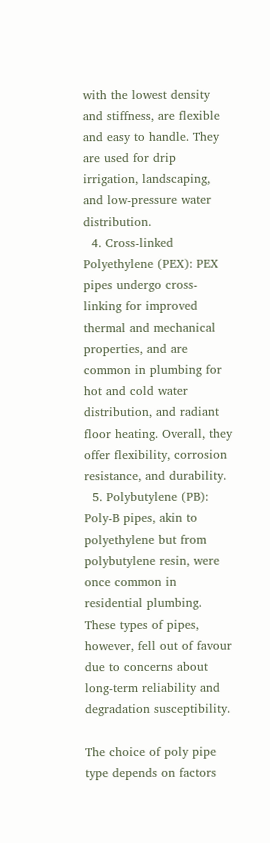with the lowest density and stiffness, are flexible and easy to handle. They are used for drip irrigation, landscaping, and low-pressure water distribution.
  4. Cross-linked Polyethylene (PEX): PEX pipes undergo cross-linking for improved thermal and mechanical properties, and are common in plumbing for hot and cold water distribution, and radiant floor heating. Overall, they offer flexibility, corrosion resistance, and durability.
  5. Polybutylene (PB): Poly-B pipes, akin to polyethylene but from polybutylene resin, were once common in residential plumbing. These types of pipes, however, fell out of favour due to concerns about long-term reliability and degradation susceptibility.

The choice of poly pipe type depends on factors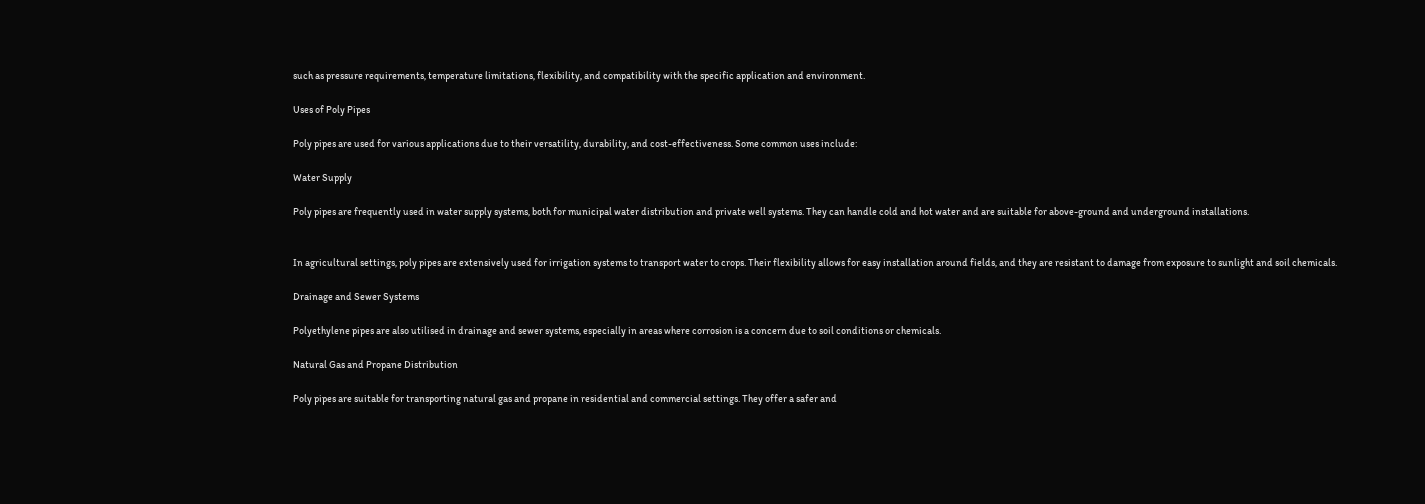such as pressure requirements, temperature limitations, flexibility, and compatibility with the specific application and environment.

Uses of Poly Pipes

Poly pipes are used for various applications due to their versatility, durability, and cost-effectiveness. Some common uses include:

Water Supply

Poly pipes are frequently used in water supply systems, both for municipal water distribution and private well systems. They can handle cold and hot water and are suitable for above-ground and underground installations.


In agricultural settings, poly pipes are extensively used for irrigation systems to transport water to crops. Their flexibility allows for easy installation around fields, and they are resistant to damage from exposure to sunlight and soil chemicals.

Drainage and Sewer Systems

Polyethylene pipes are also utilised in drainage and sewer systems, especially in areas where corrosion is a concern due to soil conditions or chemicals.

Natural Gas and Propane Distribution

Poly pipes are suitable for transporting natural gas and propane in residential and commercial settings. They offer a safer and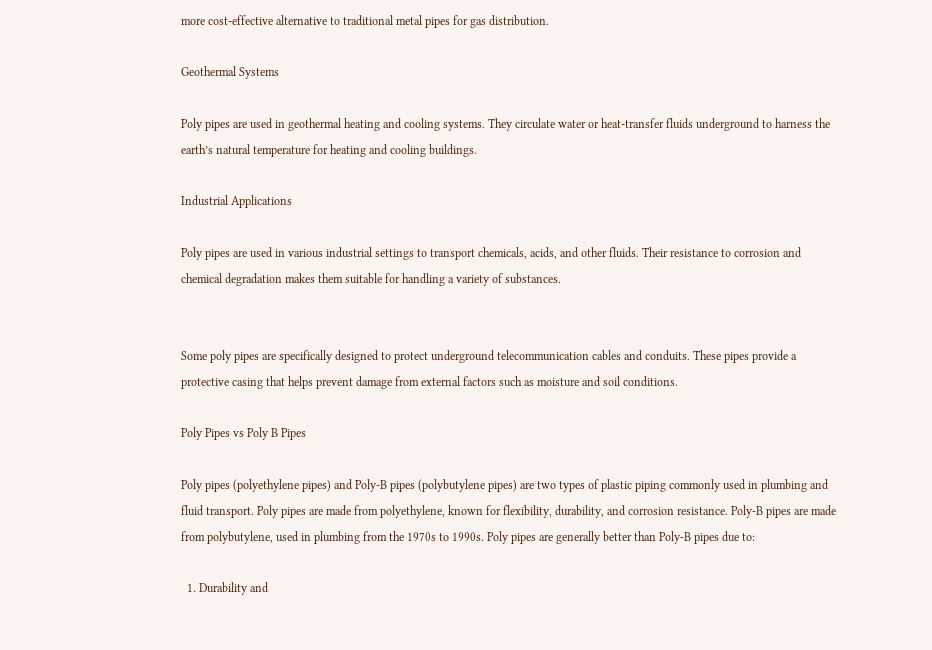more cost-effective alternative to traditional metal pipes for gas distribution.

Geothermal Systems

Poly pipes are used in geothermal heating and cooling systems. They circulate water or heat-transfer fluids underground to harness the earth’s natural temperature for heating and cooling buildings.

Industrial Applications

Poly pipes are used in various industrial settings to transport chemicals, acids, and other fluids. Their resistance to corrosion and chemical degradation makes them suitable for handling a variety of substances.


Some poly pipes are specifically designed to protect underground telecommunication cables and conduits. These pipes provide a protective casing that helps prevent damage from external factors such as moisture and soil conditions.

Poly Pipes vs Poly B Pipes

Poly pipes (polyethylene pipes) and Poly-B pipes (polybutylene pipes) are two types of plastic piping commonly used in plumbing and fluid transport. Poly pipes are made from polyethylene, known for flexibility, durability, and corrosion resistance. Poly-B pipes are made from polybutylene, used in plumbing from the 1970s to 1990s. Poly pipes are generally better than Poly-B pipes due to:

  1. Durability and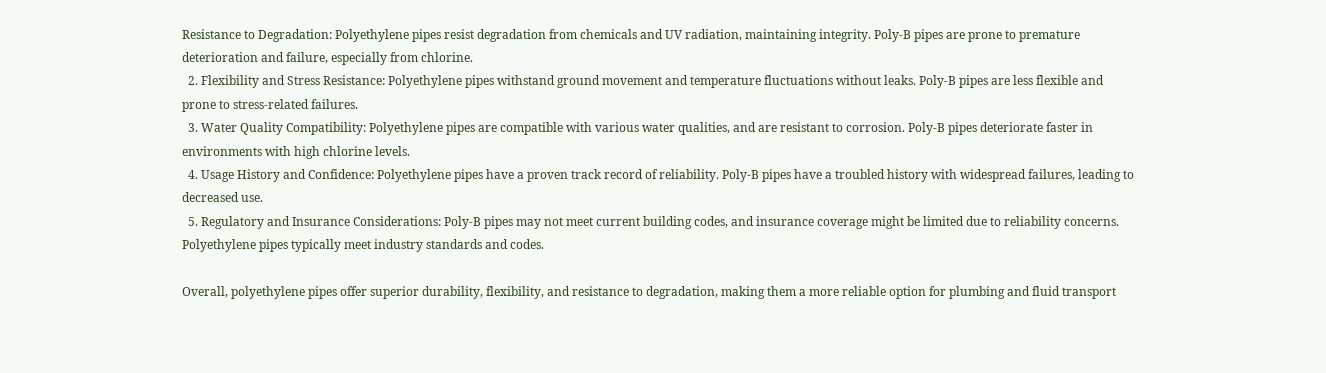Resistance to Degradation: Polyethylene pipes resist degradation from chemicals and UV radiation, maintaining integrity. Poly-B pipes are prone to premature deterioration and failure, especially from chlorine.
  2. Flexibility and Stress Resistance: Polyethylene pipes withstand ground movement and temperature fluctuations without leaks. Poly-B pipes are less flexible and prone to stress-related failures.
  3. Water Quality Compatibility: Polyethylene pipes are compatible with various water qualities, and are resistant to corrosion. Poly-B pipes deteriorate faster in environments with high chlorine levels.
  4. Usage History and Confidence: Polyethylene pipes have a proven track record of reliability. Poly-B pipes have a troubled history with widespread failures, leading to decreased use.
  5. Regulatory and Insurance Considerations: Poly-B pipes may not meet current building codes, and insurance coverage might be limited due to reliability concerns. Polyethylene pipes typically meet industry standards and codes.

Overall, polyethylene pipes offer superior durability, flexibility, and resistance to degradation, making them a more reliable option for plumbing and fluid transport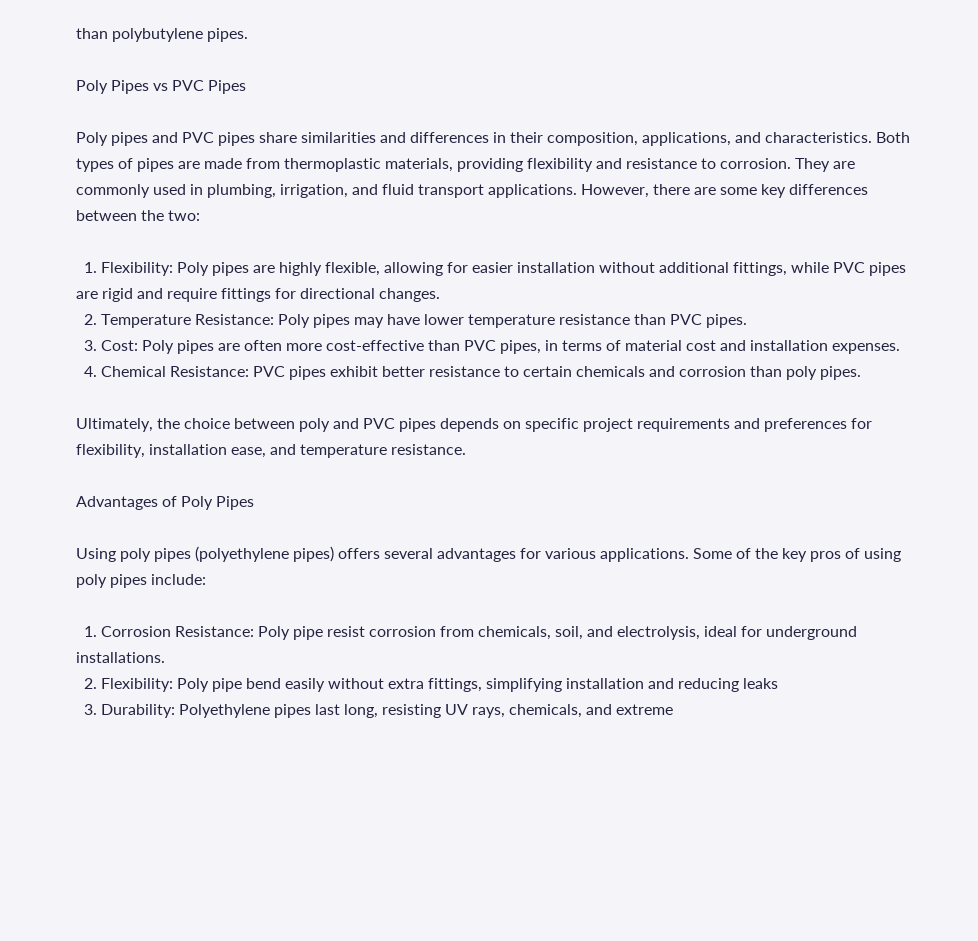than polybutylene pipes.

Poly Pipes vs PVC Pipes

Poly pipes and PVC pipes share similarities and differences in their composition, applications, and characteristics. Both types of pipes are made from thermoplastic materials, providing flexibility and resistance to corrosion. They are commonly used in plumbing, irrigation, and fluid transport applications. However, there are some key differences between the two:

  1. Flexibility: Poly pipes are highly flexible, allowing for easier installation without additional fittings, while PVC pipes are rigid and require fittings for directional changes.
  2. Temperature Resistance: Poly pipes may have lower temperature resistance than PVC pipes.
  3. Cost: Poly pipes are often more cost-effective than PVC pipes, in terms of material cost and installation expenses.
  4. Chemical Resistance: PVC pipes exhibit better resistance to certain chemicals and corrosion than poly pipes.

Ultimately, the choice between poly and PVC pipes depends on specific project requirements and preferences for flexibility, installation ease, and temperature resistance.

Advantages of Poly Pipes

Using poly pipes (polyethylene pipes) offers several advantages for various applications. Some of the key pros of using poly pipes include:

  1. Corrosion Resistance: Poly pipe resist corrosion from chemicals, soil, and electrolysis, ideal for underground installations.
  2. Flexibility: Poly pipe bend easily without extra fittings, simplifying installation and reducing leaks
  3. Durability: Polyethylene pipes last long, resisting UV rays, chemicals, and extreme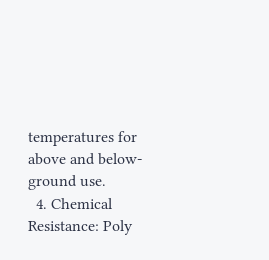temperatures for above and below-ground use.
  4. Chemical Resistance: Poly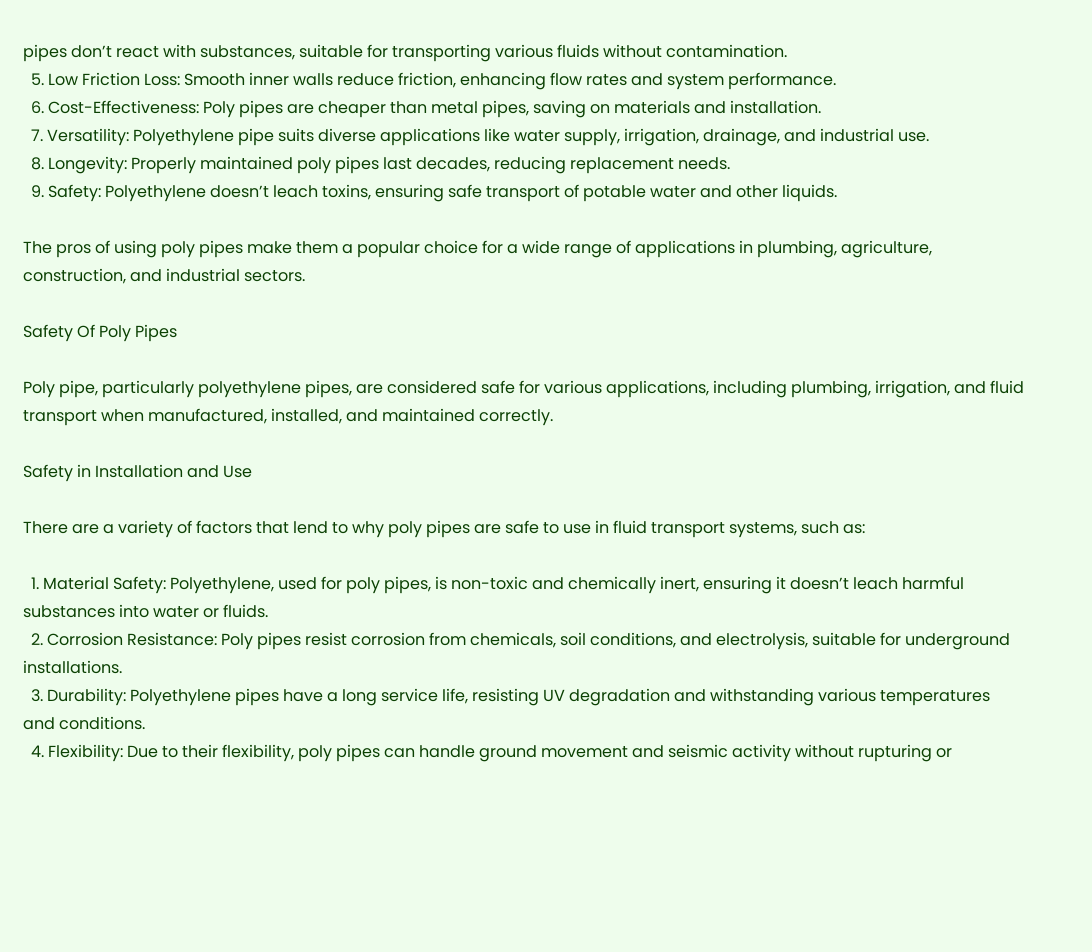pipes don’t react with substances, suitable for transporting various fluids without contamination.
  5. Low Friction Loss: Smooth inner walls reduce friction, enhancing flow rates and system performance.
  6. Cost-Effectiveness: Poly pipes are cheaper than metal pipes, saving on materials and installation.
  7. Versatility: Polyethylene pipe suits diverse applications like water supply, irrigation, drainage, and industrial use.
  8. Longevity: Properly maintained poly pipes last decades, reducing replacement needs.
  9. Safety: Polyethylene doesn’t leach toxins, ensuring safe transport of potable water and other liquids.

The pros of using poly pipes make them a popular choice for a wide range of applications in plumbing, agriculture, construction, and industrial sectors.

Safety Of Poly Pipes

Poly pipe, particularly polyethylene pipes, are considered safe for various applications, including plumbing, irrigation, and fluid transport when manufactured, installed, and maintained correctly.

Safety in Installation and Use

There are a variety of factors that lend to why poly pipes are safe to use in fluid transport systems, such as:

  1. Material Safety: Polyethylene, used for poly pipes, is non-toxic and chemically inert, ensuring it doesn’t leach harmful substances into water or fluids.
  2. Corrosion Resistance: Poly pipes resist corrosion from chemicals, soil conditions, and electrolysis, suitable for underground installations.
  3. Durability: Polyethylene pipes have a long service life, resisting UV degradation and withstanding various temperatures and conditions.
  4. Flexibility: Due to their flexibility, poly pipes can handle ground movement and seismic activity without rupturing or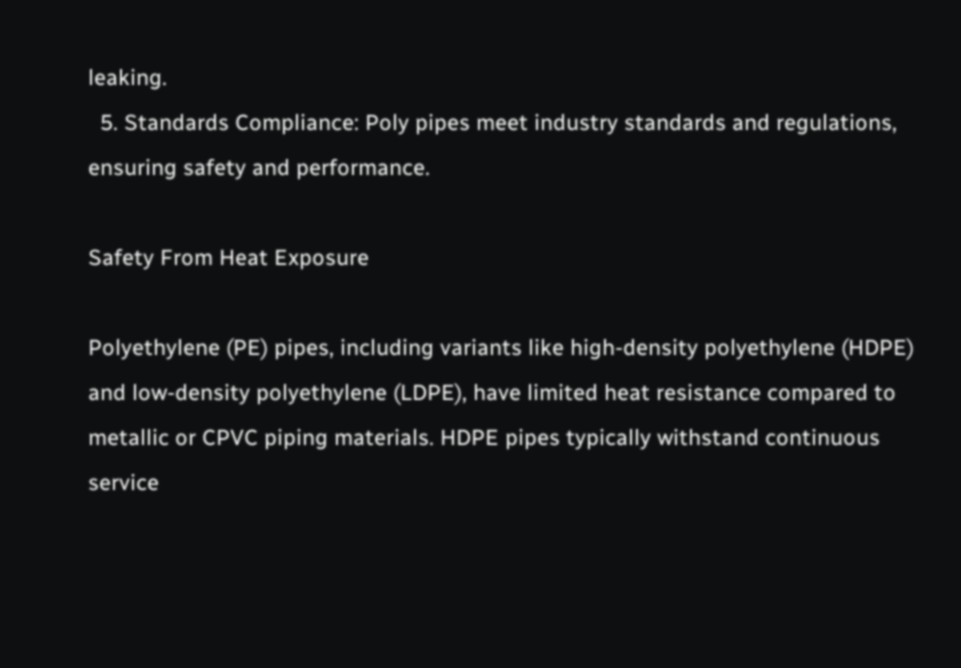leaking.
  5. Standards Compliance: Poly pipes meet industry standards and regulations, ensuring safety and performance.

Safety From Heat Exposure

Polyethylene (PE) pipes, including variants like high-density polyethylene (HDPE) and low-density polyethylene (LDPE), have limited heat resistance compared to metallic or CPVC piping materials. HDPE pipes typically withstand continuous service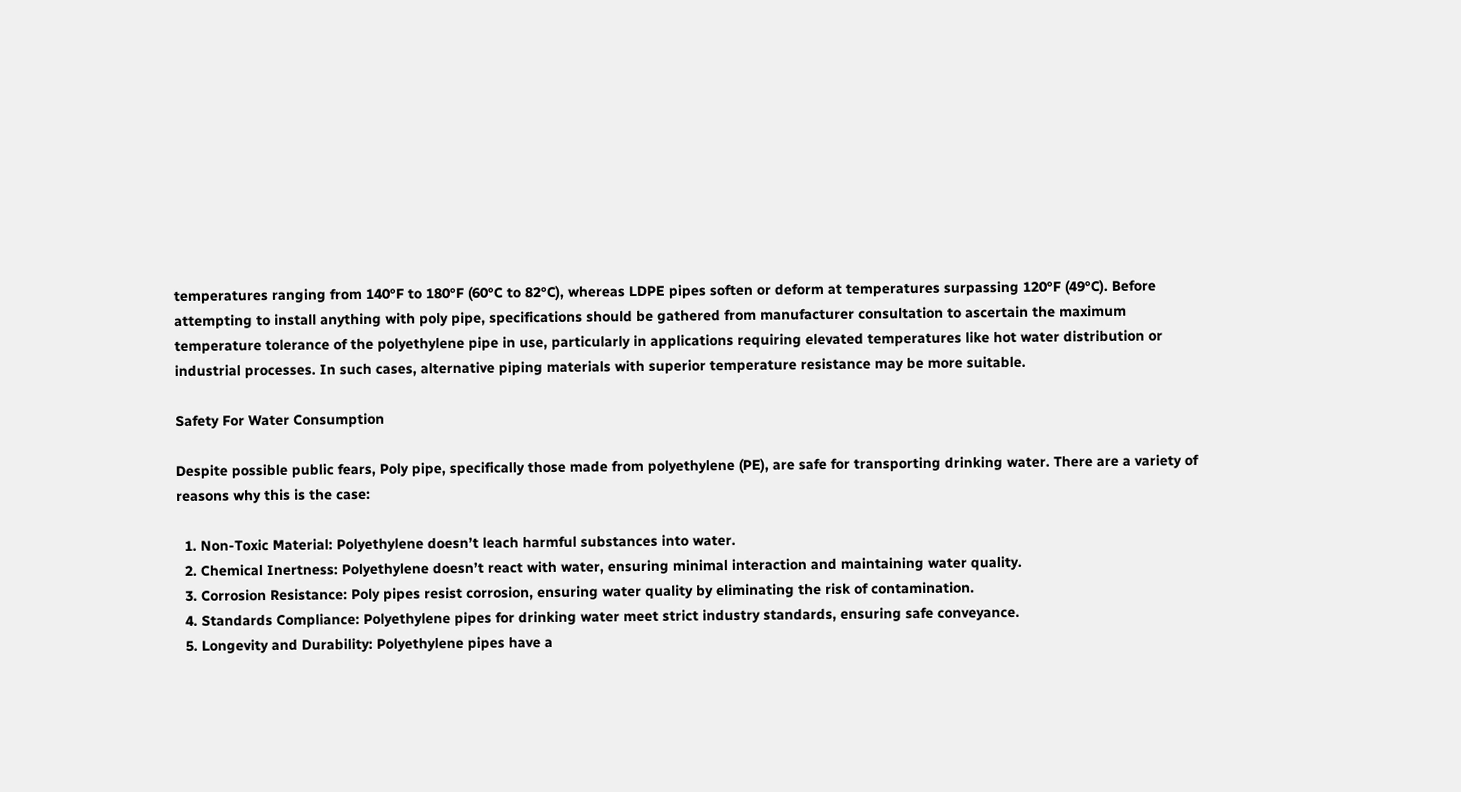temperatures ranging from 140°F to 180°F (60°C to 82°C), whereas LDPE pipes soften or deform at temperatures surpassing 120°F (49°C). Before attempting to install anything with poly pipe, specifications should be gathered from manufacturer consultation to ascertain the maximum temperature tolerance of the polyethylene pipe in use, particularly in applications requiring elevated temperatures like hot water distribution or industrial processes. In such cases, alternative piping materials with superior temperature resistance may be more suitable.

Safety For Water Consumption

Despite possible public fears, Poly pipe, specifically those made from polyethylene (PE), are safe for transporting drinking water. There are a variety of reasons why this is the case:

  1. Non-Toxic Material: Polyethylene doesn’t leach harmful substances into water.
  2. Chemical Inertness: Polyethylene doesn’t react with water, ensuring minimal interaction and maintaining water quality.
  3. Corrosion Resistance: Poly pipes resist corrosion, ensuring water quality by eliminating the risk of contamination.
  4. Standards Compliance: Polyethylene pipes for drinking water meet strict industry standards, ensuring safe conveyance.
  5. Longevity and Durability: Polyethylene pipes have a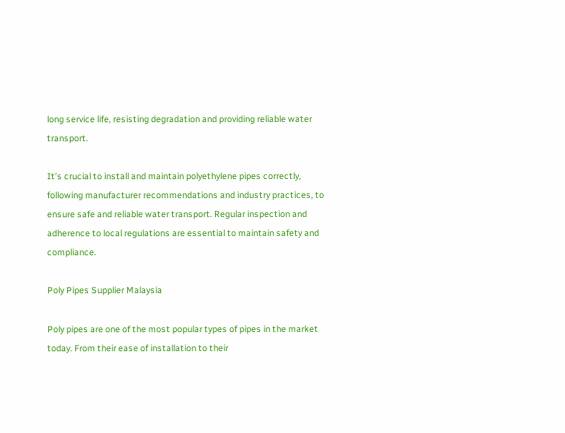long service life, resisting degradation and providing reliable water transport.

It’s crucial to install and maintain polyethylene pipes correctly, following manufacturer recommendations and industry practices, to ensure safe and reliable water transport. Regular inspection and adherence to local regulations are essential to maintain safety and compliance.

Poly Pipes Supplier Malaysia

Poly pipes are one of the most popular types of pipes in the market today. From their ease of installation to their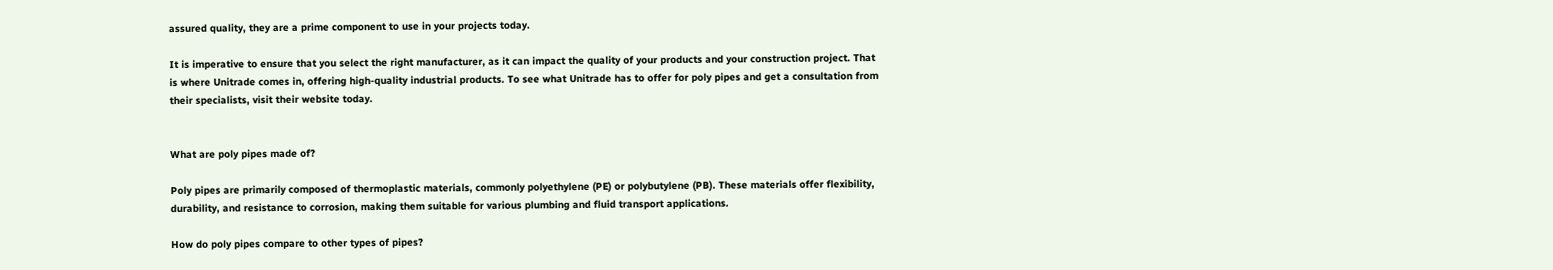assured quality, they are a prime component to use in your projects today.

It is imperative to ensure that you select the right manufacturer, as it can impact the quality of your products and your construction project. That is where Unitrade comes in, offering high-quality industrial products. To see what Unitrade has to offer for poly pipes and get a consultation from their specialists, visit their website today.


What are poly pipes made of?

Poly pipes are primarily composed of thermoplastic materials, commonly polyethylene (PE) or polybutylene (PB). These materials offer flexibility, durability, and resistance to corrosion, making them suitable for various plumbing and fluid transport applications.

How do poly pipes compare to other types of pipes?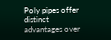Poly pipes offer distinct advantages over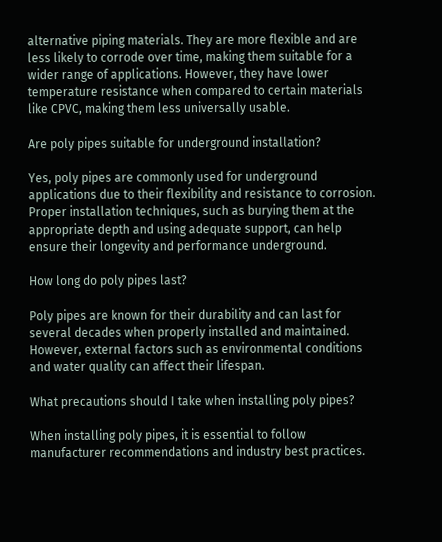alternative piping materials. They are more flexible and are less likely to corrode over time, making them suitable for a wider range of applications. However, they have lower temperature resistance when compared to certain materials like CPVC, making them less universally usable.

Are poly pipes suitable for underground installation?

Yes, poly pipes are commonly used for underground applications due to their flexibility and resistance to corrosion. Proper installation techniques, such as burying them at the appropriate depth and using adequate support, can help ensure their longevity and performance underground.

How long do poly pipes last?

Poly pipes are known for their durability and can last for several decades when properly installed and maintained. However, external factors such as environmental conditions and water quality can affect their lifespan.

What precautions should I take when installing poly pipes?

When installing poly pipes, it is essential to follow manufacturer recommendations and industry best practices.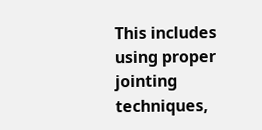This includes using proper jointing techniques,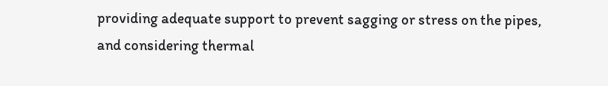providing adequate support to prevent sagging or stress on the pipes, and considering thermal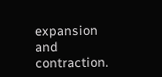expansion and contraction.